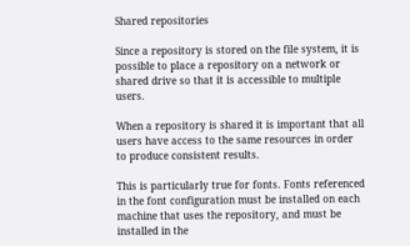Shared repositories

Since a repository is stored on the file system, it is possible to place a repository on a network or shared drive so that it is accessible to multiple users.

When a repository is shared it is important that all users have access to the same resources in order to produce consistent results.

This is particularly true for fonts. Fonts referenced in the font configuration must be installed on each machine that uses the repository, and must be installed in the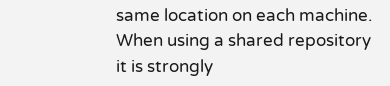same location on each machine. When using a shared repository it is strongly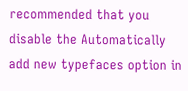recommended that you disable the Automatically add new typefaces option in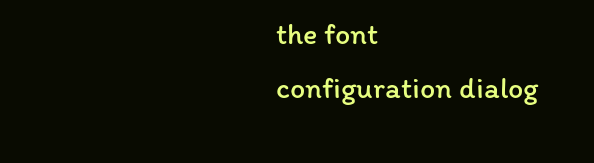the font configuration dialog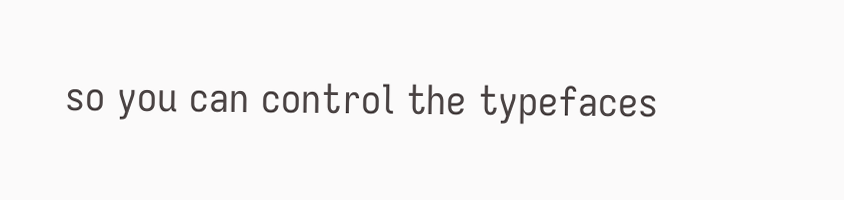so you can control the typefaces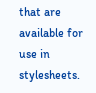that are available for use in stylesheets.